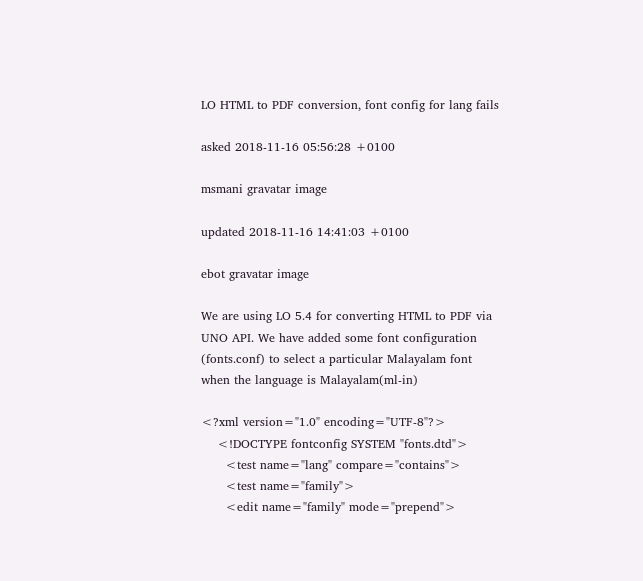LO HTML to PDF conversion, font config for lang fails

asked 2018-11-16 05:56:28 +0100

msmani gravatar image

updated 2018-11-16 14:41:03 +0100

ebot gravatar image

We are using LO 5.4 for converting HTML to PDF via UNO API. We have added some font configuration (fonts.conf) to select a particular Malayalam font when the language is Malayalam(ml-in)

<?xml version="1.0" encoding="UTF-8"?>
    <!DOCTYPE fontconfig SYSTEM "fonts.dtd">
      <test name="lang" compare="contains">
      <test name="family">
      <edit name="family" mode="prepend">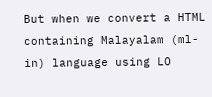But when we convert a HTML containing Malayalam (ml-in) language using LO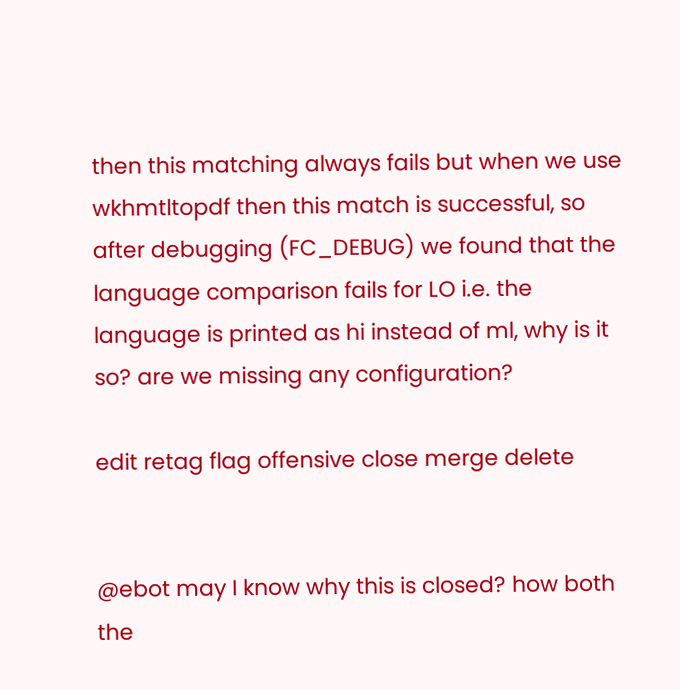then this matching always fails but when we use wkhmtltopdf then this match is successful, so after debugging (FC_DEBUG) we found that the language comparison fails for LO i.e. the language is printed as hi instead of ml, why is it so? are we missing any configuration?

edit retag flag offensive close merge delete


@ebot may I know why this is closed? how both the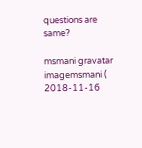questions are same?

msmani gravatar imagemsmani ( 2018-11-16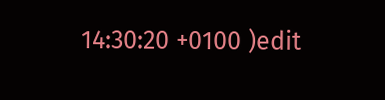14:30:20 +0100 )edit